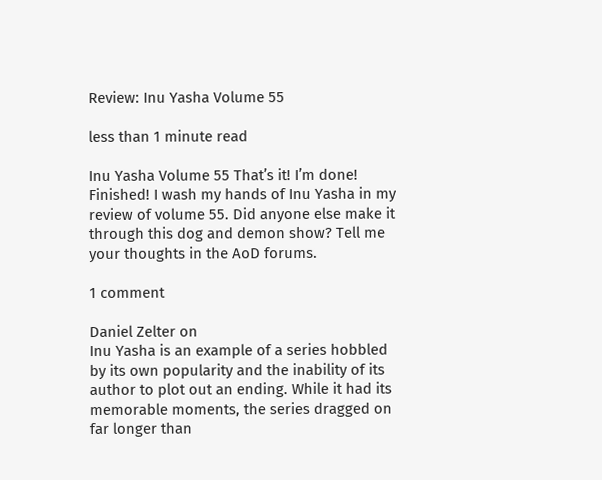Review: Inu Yasha Volume 55

less than 1 minute read

Inu Yasha Volume 55 That’s it! I’m done! Finished! I wash my hands of Inu Yasha in my review of volume 55. Did anyone else make it through this dog and demon show? Tell me your thoughts in the AoD forums.

1 comment

Daniel Zelter on
Inu Yasha is an example of a series hobbled by its own popularity and the inability of its author to plot out an ending. While it had its memorable moments, the series dragged on far longer than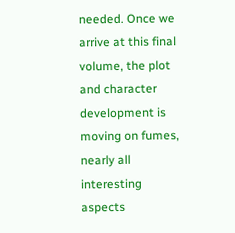needed. Once we arrive at this final volume, the plot and character development is moving on fumes, nearly all interesting aspects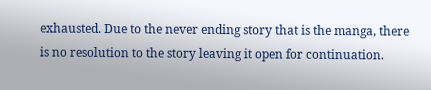exhausted. Due to the never ending story that is the manga, there is no resolution to the story leaving it open for continuation.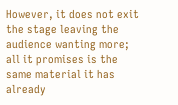However, it does not exit the stage leaving the audience wanting more; all it promises is the same material it has already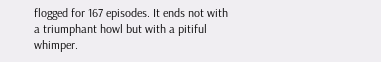flogged for 167 episodes. It ends not with a triumphant howl but with a pitiful whimper.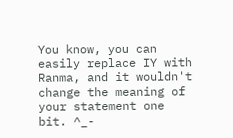You know, you can easily replace IY with Ranma, and it wouldn't change the meaning of your statement one bit. ^_-